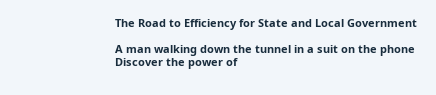The Road to Efficiency for State and Local Government

A man walking down the tunnel in a suit on the phone
Discover the power of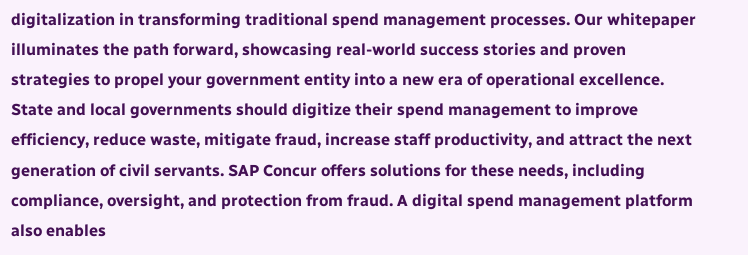digitalization in transforming traditional spend management processes. Our whitepaper illuminates the path forward, showcasing real-world success stories and proven strategies to propel your government entity into a new era of operational excellence. State and local governments should digitize their spend management to improve efficiency, reduce waste, mitigate fraud, increase staff productivity, and attract the next generation of civil servants. SAP Concur offers solutions for these needs, including compliance, oversight, and protection from fraud. A digital spend management platform also enables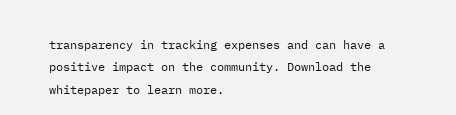transparency in tracking expenses and can have a positive impact on the community. Download the whitepaper to learn more.